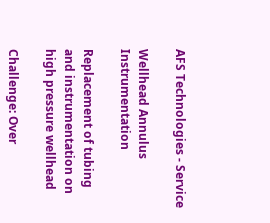AFS Technologies - Service

Wellhead Annulus Instrumentation

Replacement of tubing and instrumentation on high pressure wellhead

Challenge: Over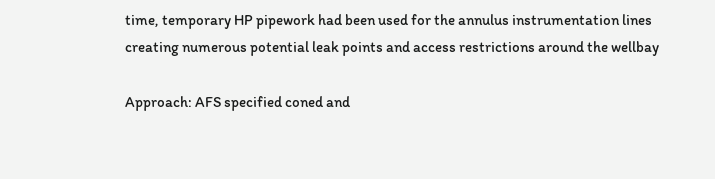time, temporary HP pipework had been used for the annulus instrumentation lines creating numerous potential leak points and access restrictions around the wellbay

Approach: AFS specified coned and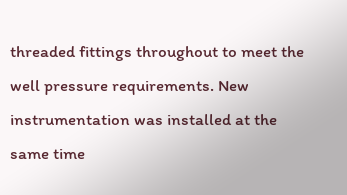threaded fittings throughout to meet the well pressure requirements. New instrumentation was installed at the same time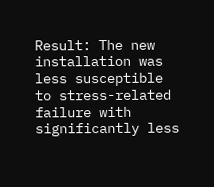Result: The new installation was less susceptible to stress-related failure with significantly less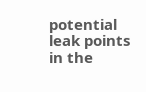potential leak points in the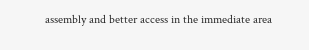assembly and better access in the immediate area